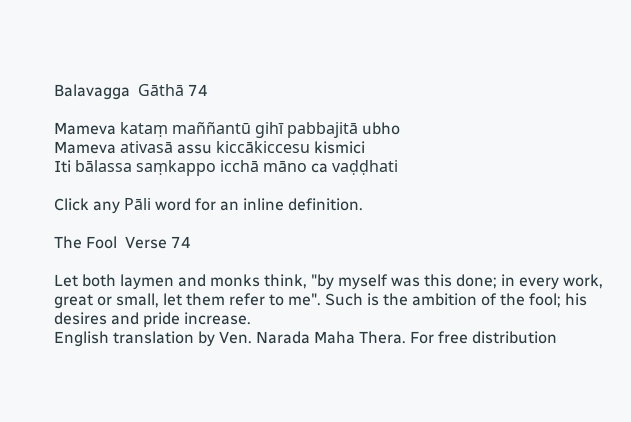Balavagga  Gāthā 74

Mameva kataṃ maññantū gihī pabbajitā ubho
Mameva ativasā assu kiccākiccesu kismici
Iti bālassa saṃkappo icchā māno ca vaḍḍhati

Click any Pāli word for an inline definition.

The Fool  Verse 74

Let both laymen and monks think, "by myself was this done; in every work, great or small, let them refer to me". Such is the ambition of the fool; his desires and pride increase.
English translation by Ven. Narada Maha Thera. For free distribution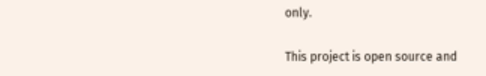only.

This project is open source and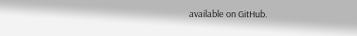available on GitHub.